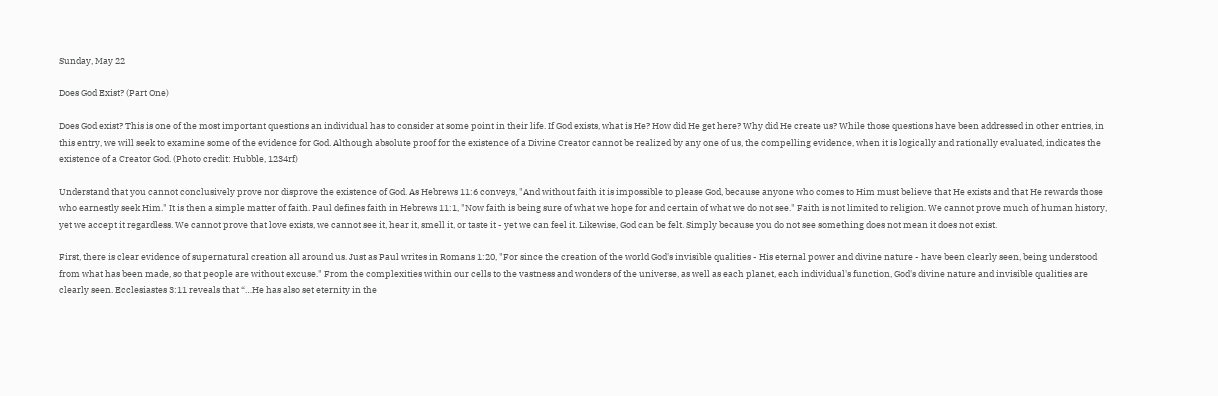Sunday, May 22

Does God Exist? (Part One)

Does God exist? This is one of the most important questions an individual has to consider at some point in their life. If God exists, what is He? How did He get here? Why did He create us? While those questions have been addressed in other entries, in this entry, we will seek to examine some of the evidence for God. Although absolute proof for the existence of a Divine Creator cannot be realized by any one of us, the compelling evidence, when it is logically and rationally evaluated, indicates the existence of a Creator God. (Photo credit: Hubble, 1234rf)

Understand that you cannot conclusively prove nor disprove the existence of God. As Hebrews 11:6 conveys, "And without faith it is impossible to please God, because anyone who comes to Him must believe that He exists and that He rewards those who earnestly seek Him." It is then a simple matter of faith. Paul defines faith in Hebrews 11:1, "Now faith is being sure of what we hope for and certain of what we do not see." Faith is not limited to religion. We cannot prove much of human history, yet we accept it regardless. We cannot prove that love exists, we cannot see it, hear it, smell it, or taste it - yet we can feel it. Likewise, God can be felt. Simply because you do not see something does not mean it does not exist.

First, there is clear evidence of supernatural creation all around us. Just as Paul writes in Romans 1:20, "For since the creation of the world God's invisible qualities - His eternal power and divine nature - have been clearly seen, being understood from what has been made, so that people are without excuse." From the complexities within our cells to the vastness and wonders of the universe, as well as each planet, each individual's function, God's divine nature and invisible qualities are clearly seen. Ecclesiastes 3:11 reveals that “…He has also set eternity in the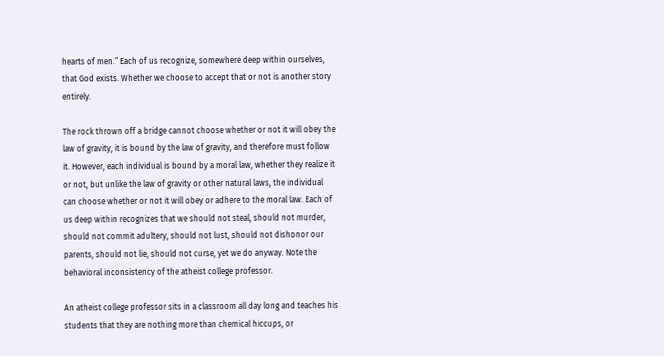hearts of men.” Each of us recognize, somewhere deep within ourselves, that God exists. Whether we choose to accept that or not is another story entirely.

The rock thrown off a bridge cannot choose whether or not it will obey the law of gravity, it is bound by the law of gravity, and therefore must follow it. However, each individual is bound by a moral law, whether they realize it or not, but unlike the law of gravity or other natural laws, the individual can choose whether or not it will obey or adhere to the moral law. Each of us deep within recognizes that we should not steal, should not murder, should not commit adultery, should not lust, should not dishonor our parents, should not lie, should not curse, yet we do anyway. Note the behavioral inconsistency of the atheist college professor.

An atheist college professor sits in a classroom all day long and teaches his students that they are nothing more than chemical hiccups, or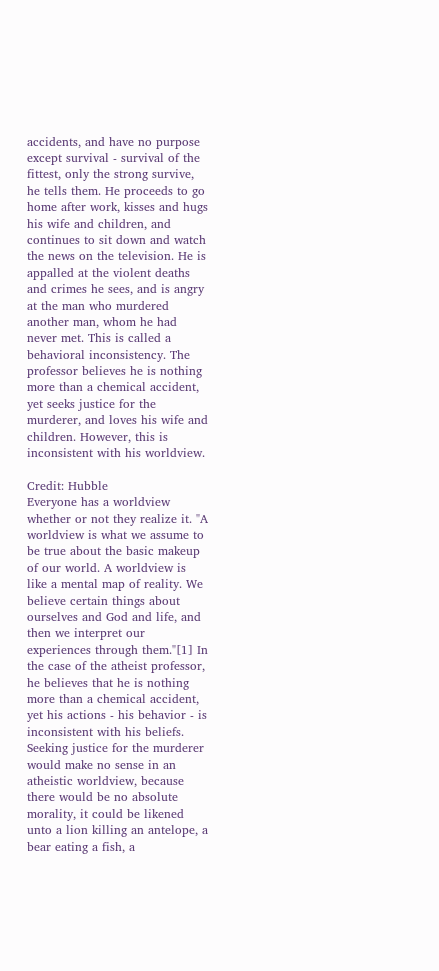accidents, and have no purpose except survival - survival of the fittest, only the strong survive, he tells them. He proceeds to go home after work, kisses and hugs his wife and children, and continues to sit down and watch the news on the television. He is appalled at the violent deaths and crimes he sees, and is angry at the man who murdered another man, whom he had never met. This is called a behavioral inconsistency. The professor believes he is nothing more than a chemical accident, yet seeks justice for the murderer, and loves his wife and children. However, this is inconsistent with his worldview.

Credit: Hubble
Everyone has a worldview whether or not they realize it. "A worldview is what we assume to be true about the basic makeup of our world. A worldview is like a mental map of reality. We believe certain things about ourselves and God and life, and then we interpret our experiences through them."[1] In the case of the atheist professor, he believes that he is nothing more than a chemical accident, yet his actions - his behavior - is inconsistent with his beliefs. Seeking justice for the murderer would make no sense in an atheistic worldview, because there would be no absolute morality, it could be likened unto a lion killing an antelope, a bear eating a fish, a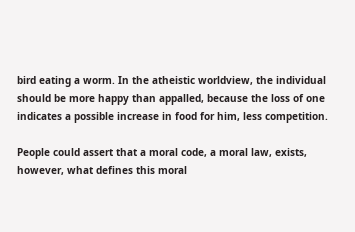bird eating a worm. In the atheistic worldview, the individual should be more happy than appalled, because the loss of one indicates a possible increase in food for him, less competition.

People could assert that a moral code, a moral law, exists, however, what defines this moral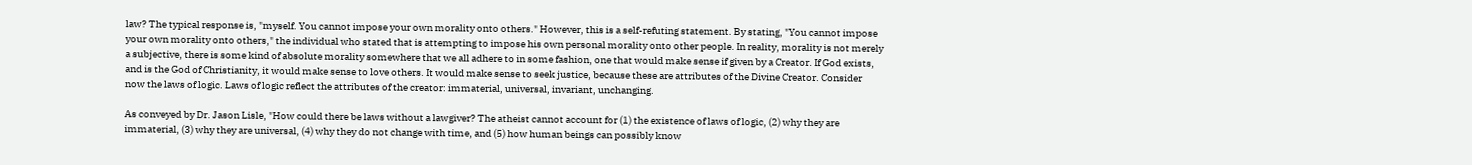law? The typical response is, "myself. You cannot impose your own morality onto others." However, this is a self-refuting statement. By stating, "You cannot impose your own morality onto others," the individual who stated that is attempting to impose his own personal morality onto other people. In reality, morality is not merely a subjective, there is some kind of absolute morality somewhere that we all adhere to in some fashion, one that would make sense if given by a Creator. If God exists, and is the God of Christianity, it would make sense to love others. It would make sense to seek justice, because these are attributes of the Divine Creator. Consider now the laws of logic. Laws of logic reflect the attributes of the creator: immaterial, universal, invariant, unchanging.

As conveyed by Dr. Jason Lisle, "How could there be laws without a lawgiver? The atheist cannot account for (1) the existence of laws of logic, (2) why they are immaterial, (3) why they are universal, (4) why they do not change with time, and (5) how human beings can possibly know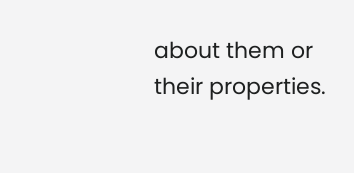about them or their properties.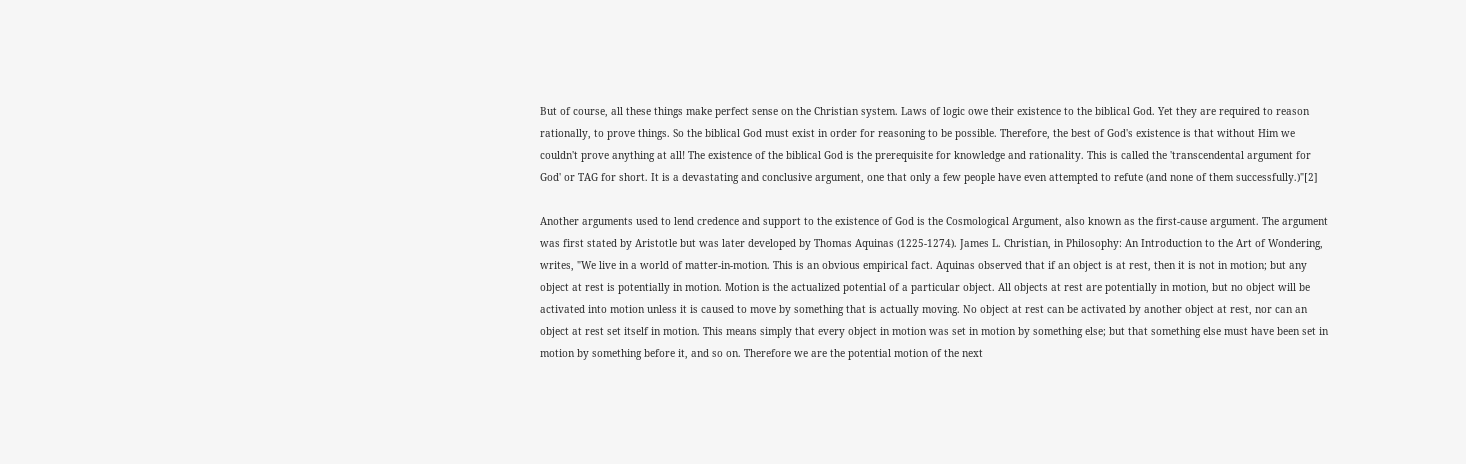But of course, all these things make perfect sense on the Christian system. Laws of logic owe their existence to the biblical God. Yet they are required to reason rationally, to prove things. So the biblical God must exist in order for reasoning to be possible. Therefore, the best of God's existence is that without Him we couldn't prove anything at all! The existence of the biblical God is the prerequisite for knowledge and rationality. This is called the 'transcendental argument for God' or TAG for short. It is a devastating and conclusive argument, one that only a few people have even attempted to refute (and none of them successfully.)"[2]

Another arguments used to lend credence and support to the existence of God is the Cosmological Argument, also known as the first-cause argument. The argument was first stated by Aristotle but was later developed by Thomas Aquinas (1225-1274). James L. Christian, in Philosophy: An Introduction to the Art of Wondering, writes, "We live in a world of matter-in-motion. This is an obvious empirical fact. Aquinas observed that if an object is at rest, then it is not in motion; but any object at rest is potentially in motion. Motion is the actualized potential of a particular object. All objects at rest are potentially in motion, but no object will be activated into motion unless it is caused to move by something that is actually moving. No object at rest can be activated by another object at rest, nor can an object at rest set itself in motion. This means simply that every object in motion was set in motion by something else; but that something else must have been set in motion by something before it, and so on. Therefore we are the potential motion of the next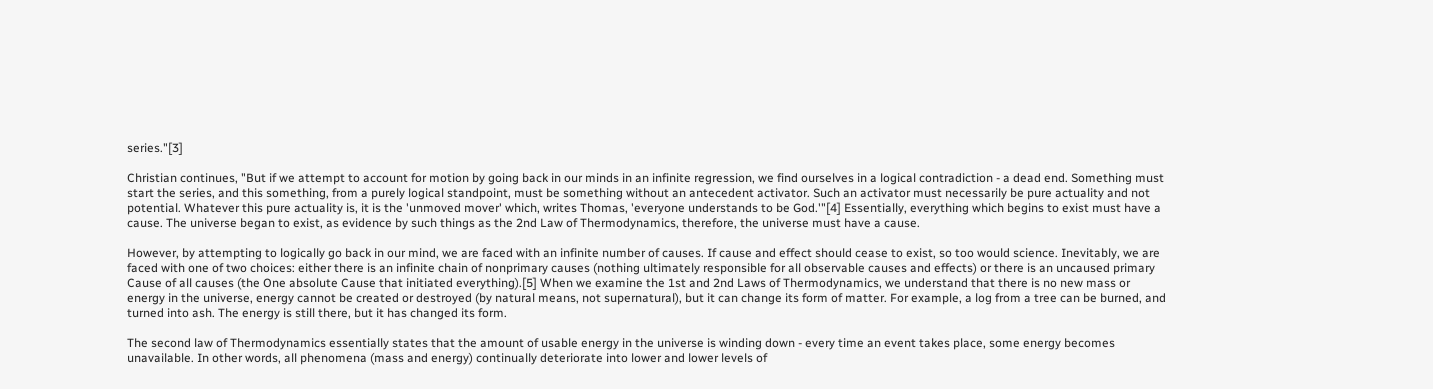series."[3]

Christian continues, "But if we attempt to account for motion by going back in our minds in an infinite regression, we find ourselves in a logical contradiction - a dead end. Something must start the series, and this something, from a purely logical standpoint, must be something without an antecedent activator. Such an activator must necessarily be pure actuality and not potential. Whatever this pure actuality is, it is the 'unmoved mover' which, writes Thomas, 'everyone understands to be God.'"[4] Essentially, everything which begins to exist must have a cause. The universe began to exist, as evidence by such things as the 2nd Law of Thermodynamics, therefore, the universe must have a cause.

However, by attempting to logically go back in our mind, we are faced with an infinite number of causes. If cause and effect should cease to exist, so too would science. Inevitably, we are faced with one of two choices: either there is an infinite chain of nonprimary causes (nothing ultimately responsible for all observable causes and effects) or there is an uncaused primary Cause of all causes (the One absolute Cause that initiated everything).[5] When we examine the 1st and 2nd Laws of Thermodynamics, we understand that there is no new mass or energy in the universe, energy cannot be created or destroyed (by natural means, not supernatural), but it can change its form of matter. For example, a log from a tree can be burned, and turned into ash. The energy is still there, but it has changed its form.

The second law of Thermodynamics essentially states that the amount of usable energy in the universe is winding down - every time an event takes place, some energy becomes unavailable. In other words, all phenomena (mass and energy) continually deteriorate into lower and lower levels of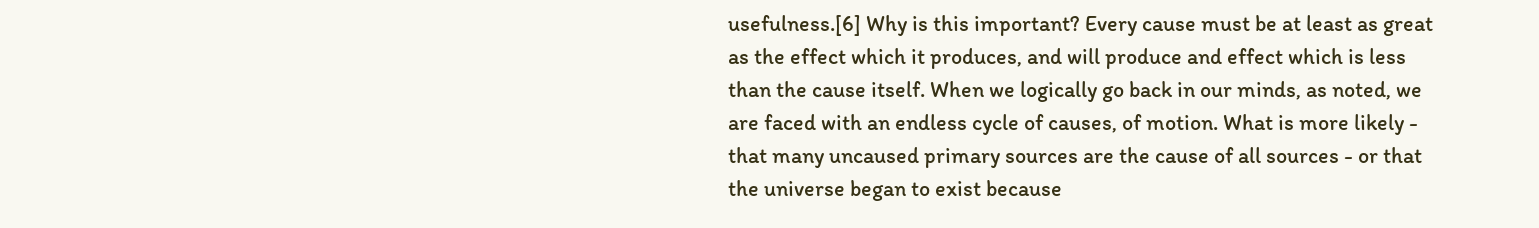usefulness.[6] Why is this important? Every cause must be at least as great as the effect which it produces, and will produce and effect which is less than the cause itself. When we logically go back in our minds, as noted, we are faced with an endless cycle of causes, of motion. What is more likely - that many uncaused primary sources are the cause of all sources - or that the universe began to exist because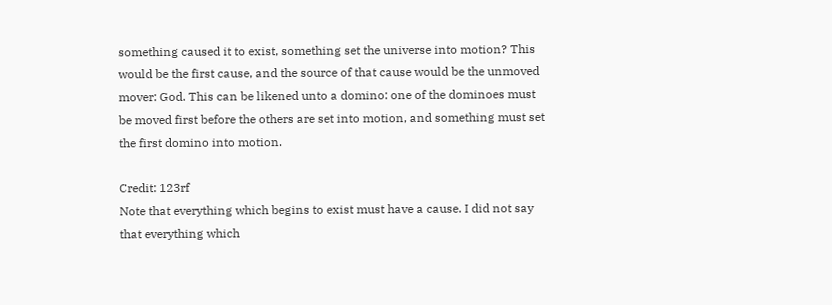something caused it to exist, something set the universe into motion? This would be the first cause, and the source of that cause would be the unmoved mover: God. This can be likened unto a domino: one of the dominoes must be moved first before the others are set into motion, and something must set the first domino into motion.

Credit: 123rf
Note that everything which begins to exist must have a cause. I did not say that everything which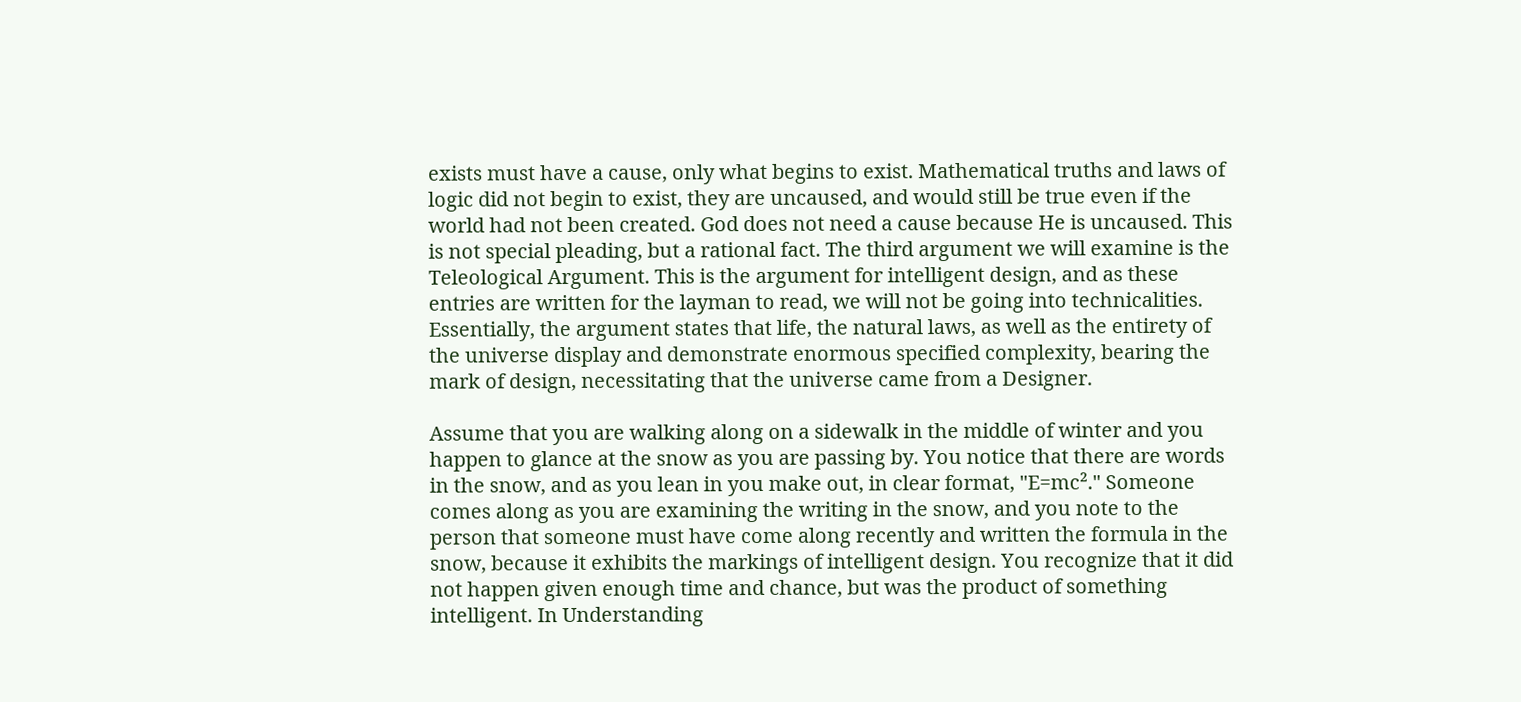exists must have a cause, only what begins to exist. Mathematical truths and laws of logic did not begin to exist, they are uncaused, and would still be true even if the world had not been created. God does not need a cause because He is uncaused. This is not special pleading, but a rational fact. The third argument we will examine is the Teleological Argument. This is the argument for intelligent design, and as these entries are written for the layman to read, we will not be going into technicalities. Essentially, the argument states that life, the natural laws, as well as the entirety of the universe display and demonstrate enormous specified complexity, bearing the mark of design, necessitating that the universe came from a Designer.

Assume that you are walking along on a sidewalk in the middle of winter and you happen to glance at the snow as you are passing by. You notice that there are words in the snow, and as you lean in you make out, in clear format, "E=mc²." Someone comes along as you are examining the writing in the snow, and you note to the person that someone must have come along recently and written the formula in the snow, because it exhibits the markings of intelligent design. You recognize that it did not happen given enough time and chance, but was the product of something intelligent. In Understanding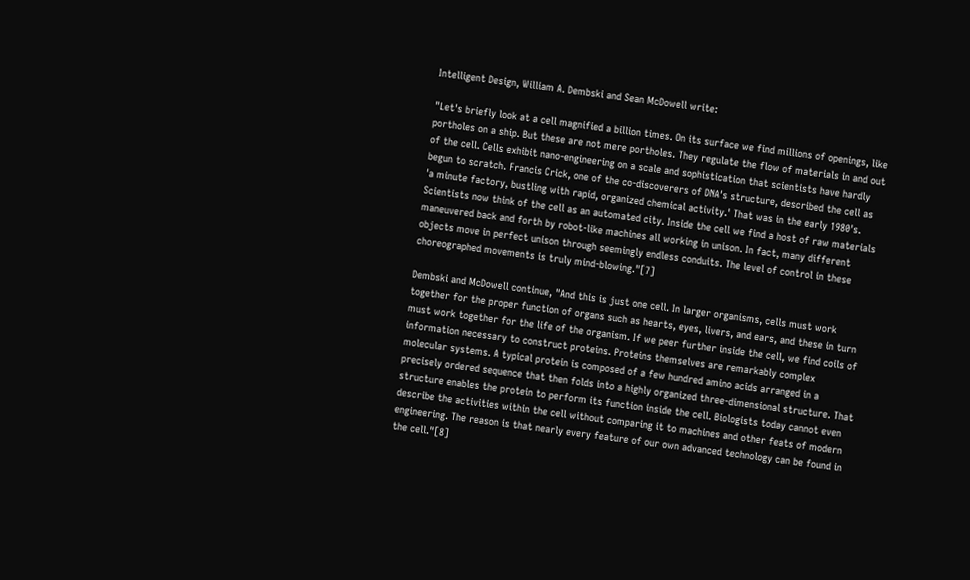Intelligent Design, William A. Dembski and Sean McDowell write:

"Let's briefly look at a cell magnified a billion times. On its surface we find millions of openings, like portholes on a ship. But these are not mere portholes. They regulate the flow of materials in and out of the cell. Cells exhibit nano-engineering on a scale and sophistication that scientists have hardly begun to scratch. Francis Crick, one of the co-discoverers of DNA's structure, described the cell as 'a minute factory, bustling with rapid, organized chemical activity.' That was in the early 1980's. Scientists now think of the cell as an automated city. Inside the cell we find a host of raw materials maneuvered back and forth by robot-like machines all working in unison. In fact, many different objects move in perfect unison through seemingly endless conduits. The level of control in these choreographed movements is truly mind-blowing."[7]

Dembski and McDowell continue, "And this is just one cell. In larger organisms, cells must work together for the proper function of organs such as hearts, eyes, livers, and ears, and these in turn must work together for the life of the organism. If we peer further inside the cell, we find coils of information necessary to construct proteins. Proteins themselves are remarkably complex molecular systems. A typical protein is composed of a few hundred amino acids arranged in a precisely ordered sequence that then folds into a highly organized three-dimensional structure. That structure enables the protein to perform its function inside the cell. Biologists today cannot even describe the activities within the cell without comparing it to machines and other feats of modern engineering. The reason is that nearly every feature of our own advanced technology can be found in the cell."[8]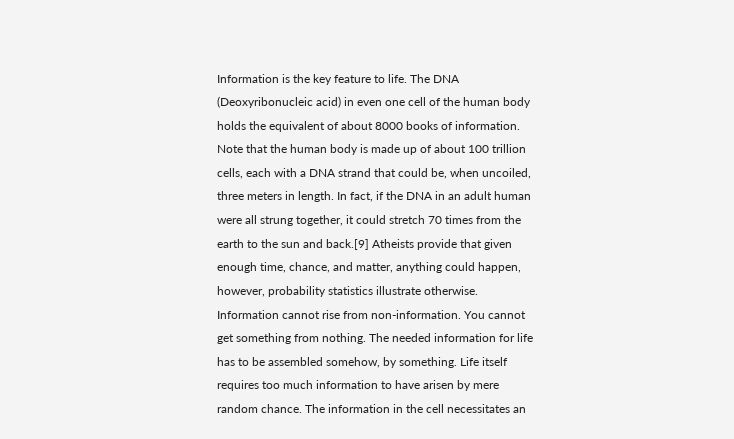Information is the key feature to life. The DNA (Deoxyribonucleic acid) in even one cell of the human body holds the equivalent of about 8000 books of information. Note that the human body is made up of about 100 trillion cells, each with a DNA strand that could be, when uncoiled, three meters in length. In fact, if the DNA in an adult human were all strung together, it could stretch 70 times from the earth to the sun and back.[9] Atheists provide that given enough time, chance, and matter, anything could happen, however, probability statistics illustrate otherwise. Information cannot rise from non-information. You cannot get something from nothing. The needed information for life has to be assembled somehow, by something. Life itself requires too much information to have arisen by mere random chance. The information in the cell necessitates an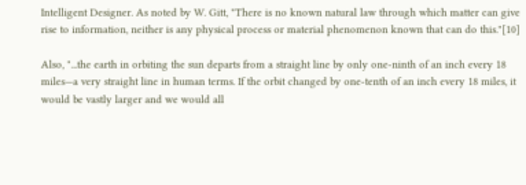Intelligent Designer. As noted by W. Gitt, "There is no known natural law through which matter can give rise to information, neither is any physical process or material phenomenon known that can do this."[10]

Also, "...the earth in orbiting the sun departs from a straight line by only one-ninth of an inch every 18 miles—a very straight line in human terms. If the orbit changed by one-tenth of an inch every 18 miles, it would be vastly larger and we would all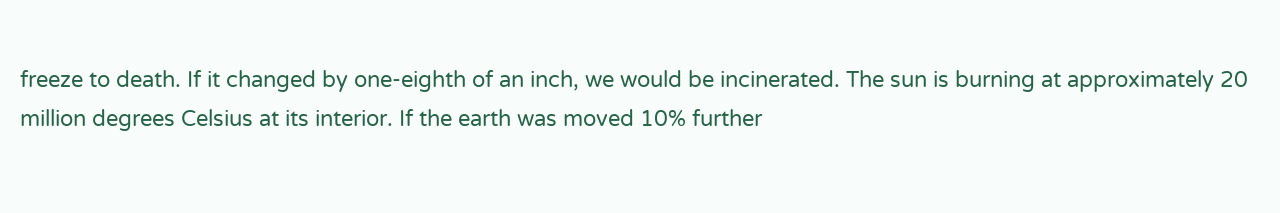freeze to death. If it changed by one-eighth of an inch, we would be incinerated. The sun is burning at approximately 20 million degrees Celsius at its interior. If the earth was moved 10% further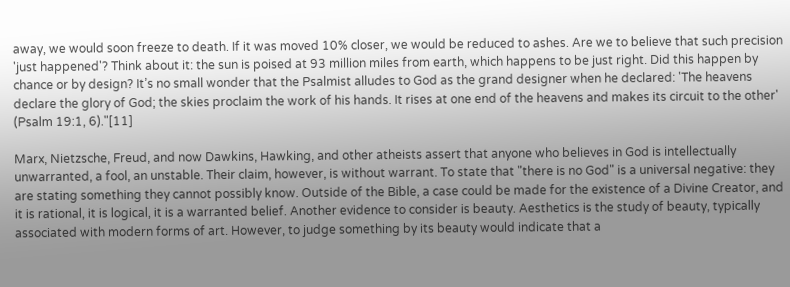away, we would soon freeze to death. If it was moved 10% closer, we would be reduced to ashes. Are we to believe that such precision 'just happened'? Think about it: the sun is poised at 93 million miles from earth, which happens to be just right. Did this happen by chance or by design? It’s no small wonder that the Psalmist alludes to God as the grand designer when he declared: 'The heavens declare the glory of God; the skies proclaim the work of his hands. It rises at one end of the heavens and makes its circuit to the other' (Psalm 19:1, 6)."[11]

Marx, Nietzsche, Freud, and now Dawkins, Hawking, and other atheists assert that anyone who believes in God is intellectually unwarranted, a fool, an unstable. Their claim, however, is without warrant. To state that "there is no God" is a universal negative: they are stating something they cannot possibly know. Outside of the Bible, a case could be made for the existence of a Divine Creator, and it is rational, it is logical, it is a warranted belief. Another evidence to consider is beauty. Aesthetics is the study of beauty, typically associated with modern forms of art. However, to judge something by its beauty would indicate that a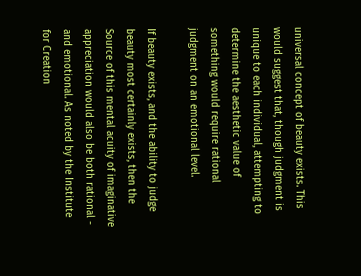universal concept of beauty exists. This would suggest that, though judgment is unique to each individual, attempting to determine the aesthetic value of something would require rational judgment on an emotional level.

If beauty exists, and the ability to judge beauty most certainly exists, then the Source of this mental acuity of imaginative appreciation would also be both rational - and emotional. As noted by the Institute for Creation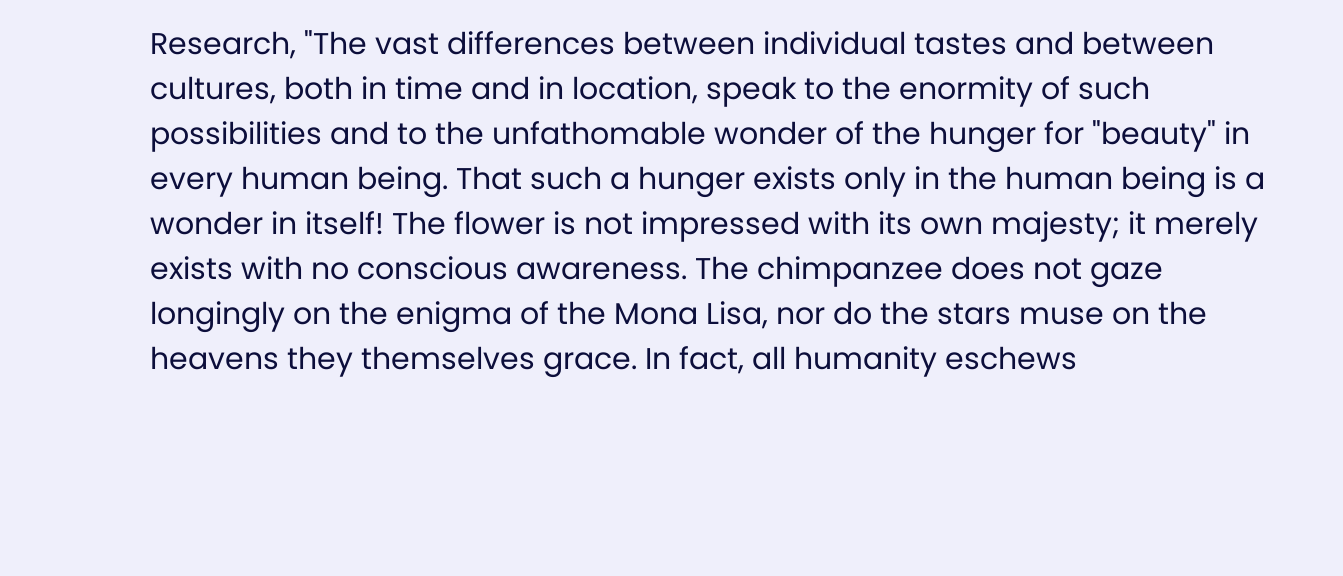Research, "The vast differences between individual tastes and between cultures, both in time and in location, speak to the enormity of such possibilities and to the unfathomable wonder of the hunger for "beauty" in every human being. That such a hunger exists only in the human being is a wonder in itself! The flower is not impressed with its own majesty; it merely exists with no conscious awareness. The chimpanzee does not gaze longingly on the enigma of the Mona Lisa, nor do the stars muse on the heavens they themselves grace. In fact, all humanity eschews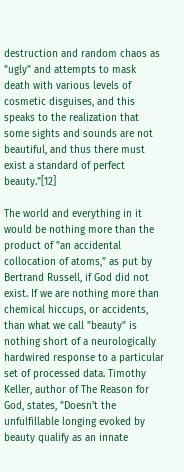destruction and random chaos as "ugly" and attempts to mask death with various levels of cosmetic disguises, and this speaks to the realization that some sights and sounds are not beautiful, and thus there must exist a standard of perfect beauty."[12]

The world and everything in it would be nothing more than the product of "an accidental collocation of atoms," as put by Bertrand Russell, if God did not exist. If we are nothing more than chemical hiccups, or accidents, than what we call "beauty" is nothing short of a neurologically hardwired response to a particular set of processed data. Timothy Keller, author of The Reason for God, states, "Doesn't the unfulfillable longing evoked by beauty qualify as an innate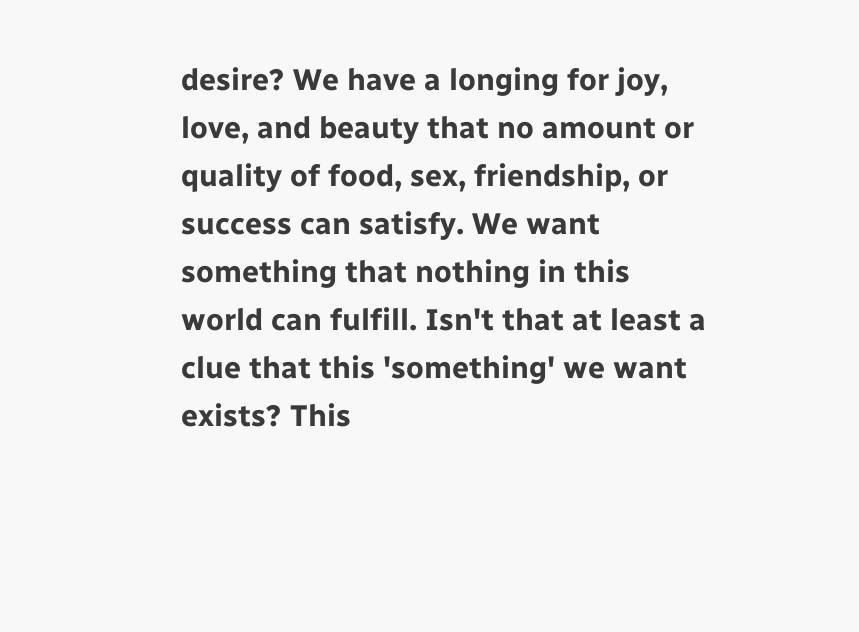desire? We have a longing for joy, love, and beauty that no amount or quality of food, sex, friendship, or success can satisfy. We want something that nothing in this world can fulfill. Isn't that at least a clue that this 'something' we want exists? This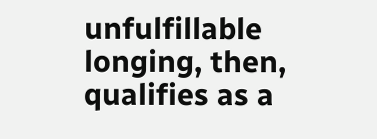unfulfillable longing, then, qualifies as a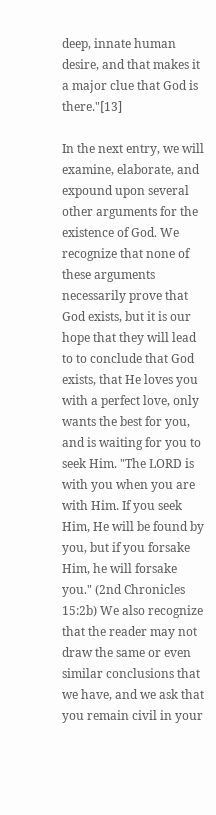deep, innate human desire, and that makes it a major clue that God is there."[13]

In the next entry, we will examine, elaborate, and expound upon several other arguments for the existence of God. We recognize that none of these arguments necessarily prove that God exists, but it is our hope that they will lead to to conclude that God exists, that He loves you with a perfect love, only wants the best for you, and is waiting for you to seek Him. "The LORD is with you when you are with Him. If you seek Him, He will be found by you, but if you forsake Him, he will forsake you." (2nd Chronicles 15:2b) We also recognize that the reader may not draw the same or even similar conclusions that we have, and we ask that you remain civil in your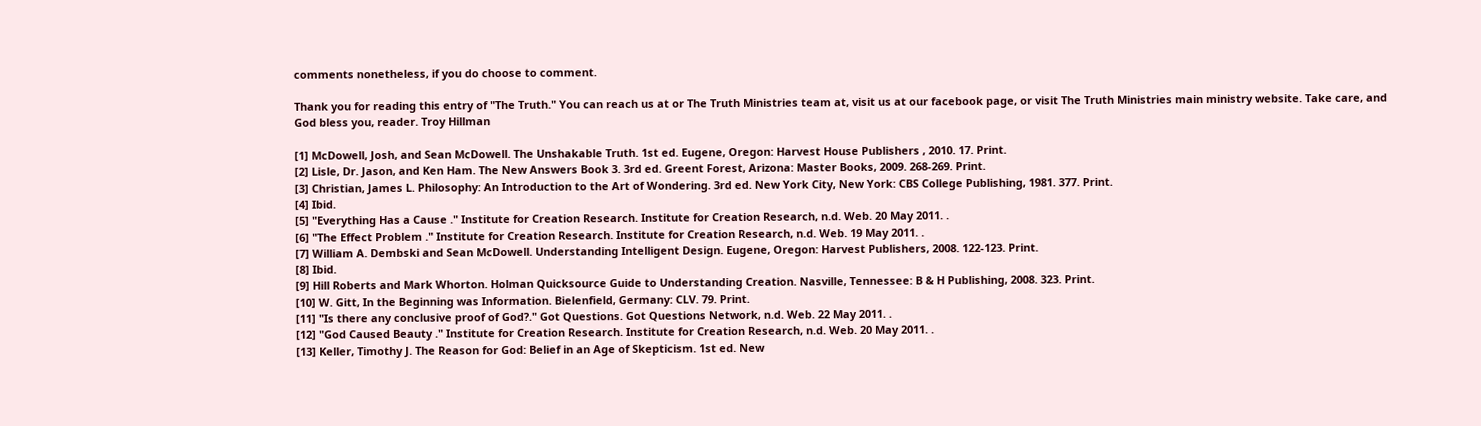comments nonetheless, if you do choose to comment.

Thank you for reading this entry of "The Truth." You can reach us at or The Truth Ministries team at, visit us at our facebook page, or visit The Truth Ministries main ministry website. Take care, and God bless you, reader. Troy Hillman

[1] McDowell, Josh, and Sean McDowell. The Unshakable Truth. 1st ed. Eugene, Oregon: Harvest House Publishers , 2010. 17. Print.
[2] Lisle, Dr. Jason, and Ken Ham. The New Answers Book 3. 3rd ed. Greent Forest, Arizona: Master Books, 2009. 268-269. Print.
[3] Christian, James L. Philosophy: An Introduction to the Art of Wondering. 3rd ed. New York City, New York: CBS College Publishing, 1981. 377. Print.
[4] Ibid.
[5] "Everything Has a Cause ." Institute for Creation Research. Institute for Creation Research, n.d. Web. 20 May 2011. .
[6] "The Effect Problem ." Institute for Creation Research. Institute for Creation Research, n.d. Web. 19 May 2011. .
[7] William A. Dembski and Sean McDowell. Understanding Intelligent Design. Eugene, Oregon: Harvest Publishers, 2008. 122-123. Print.
[8] Ibid.
[9] Hill Roberts and Mark Whorton. Holman Quicksource Guide to Understanding Creation. Nasville, Tennessee: B & H Publishing, 2008. 323. Print.
[10] W. Gitt, In the Beginning was Information. Bielenfield, Germany: CLV. 79. Print.
[11] "Is there any conclusive proof of God?." Got Questions. Got Questions Network, n.d. Web. 22 May 2011. .
[12] "God Caused Beauty ." Institute for Creation Research. Institute for Creation Research, n.d. Web. 20 May 2011. .
[13] Keller, Timothy J. The Reason for God: Belief in an Age of Skepticism. 1st ed. New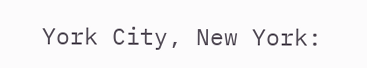York City, New York: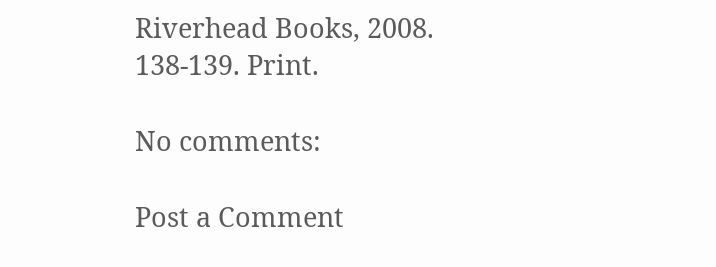Riverhead Books, 2008. 138-139. Print.

No comments:

Post a Comment